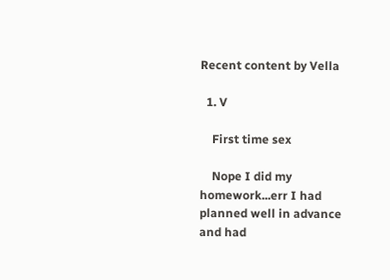Recent content by Vella

  1. V

    First time sex

    Nope I did my homework...err I had planned well in advance and had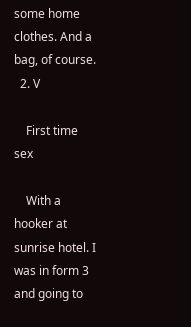some home clothes. And a bag, of course.
  2. V

    First time sex

    With a hooker at sunrise hotel. I was in form 3 and going to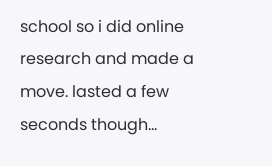school so i did online research and made a move. lasted a few seconds though...